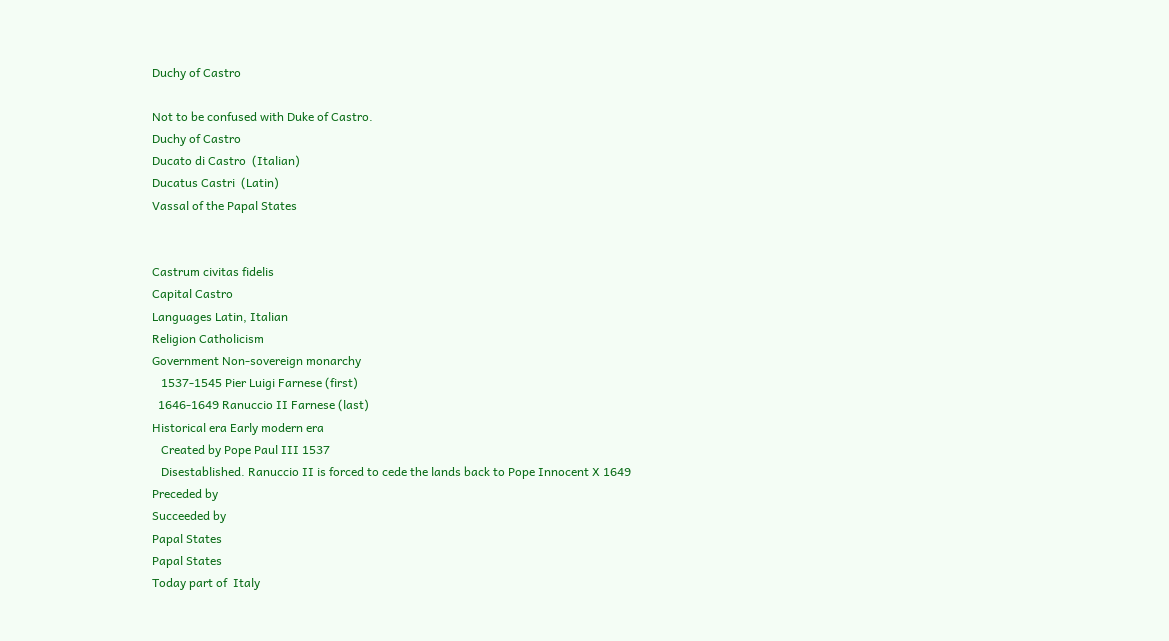Duchy of Castro

Not to be confused with Duke of Castro.
Duchy of Castro
Ducato di Castro  (Italian)
Ducatus Castri  (Latin)
Vassal of the Papal States


Castrum civitas fidelis
Capital Castro
Languages Latin, Italian
Religion Catholicism
Government Non-sovereign monarchy
   1537-1545 Pier Luigi Farnese (first)
  1646-1649 Ranuccio II Farnese (last)
Historical era Early modern era
   Created by Pope Paul III 1537
   Disestablished. Ranuccio II is forced to cede the lands back to Pope Innocent X 1649
Preceded by
Succeeded by
Papal States
Papal States
Today part of  Italy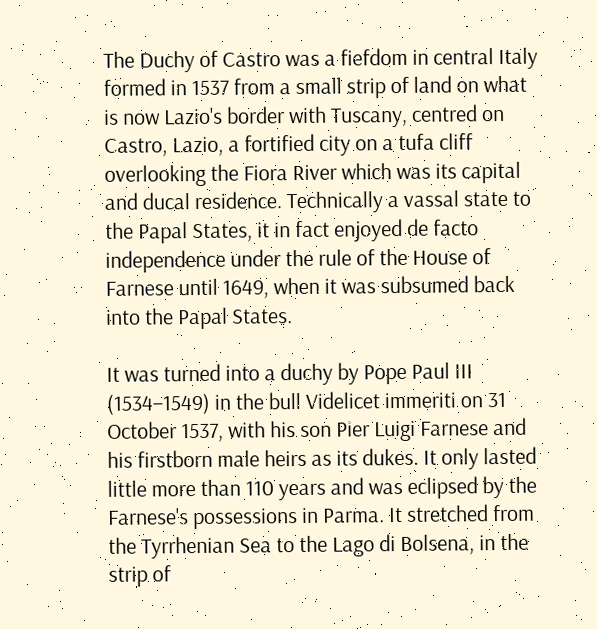The Duchy of Castro was a fiefdom in central Italy formed in 1537 from a small strip of land on what is now Lazio's border with Tuscany, centred on Castro, Lazio, a fortified city on a tufa cliff overlooking the Fiora River which was its capital and ducal residence. Technically a vassal state to the Papal States, it in fact enjoyed de facto independence under the rule of the House of Farnese until 1649, when it was subsumed back into the Papal States.

It was turned into a duchy by Pope Paul III (1534–1549) in the bull Videlicet immeriti on 31 October 1537, with his son Pier Luigi Farnese and his firstborn male heirs as its dukes. It only lasted little more than 110 years and was eclipsed by the Farnese's possessions in Parma. It stretched from the Tyrrhenian Sea to the Lago di Bolsena, in the strip of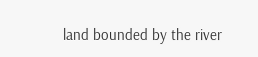land bounded by the river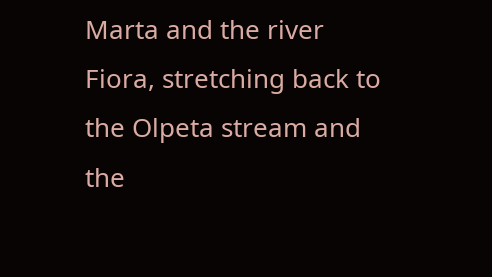Marta and the river Fiora, stretching back to the Olpeta stream and the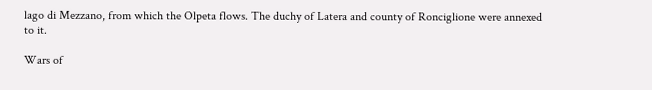lago di Mezzano, from which the Olpeta flows. The duchy of Latera and county of Ronciglione were annexed to it.

Wars of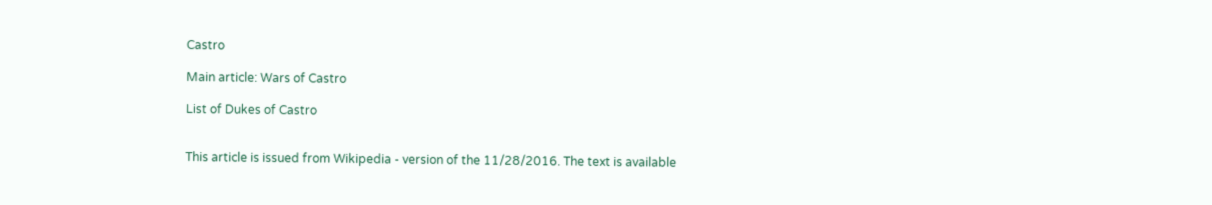Castro

Main article: Wars of Castro

List of Dukes of Castro


This article is issued from Wikipedia - version of the 11/28/2016. The text is available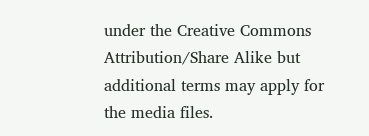under the Creative Commons Attribution/Share Alike but additional terms may apply for the media files.